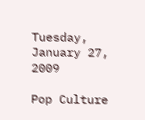Tuesday, January 27, 2009

Pop Culture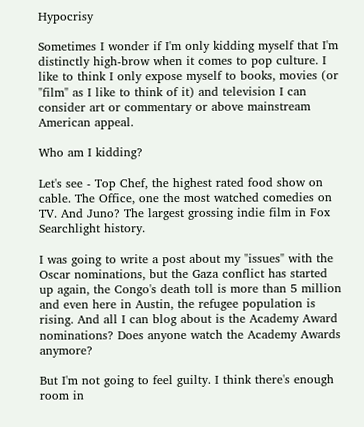Hypocrisy

Sometimes I wonder if I'm only kidding myself that I'm distinctly high-brow when it comes to pop culture. I like to think I only expose myself to books, movies (or "film" as I like to think of it) and television I can consider art or commentary or above mainstream American appeal.

Who am I kidding?

Let's see - Top Chef, the highest rated food show on cable. The Office, one the most watched comedies on TV. And Juno? The largest grossing indie film in Fox Searchlight history.

I was going to write a post about my "issues" with the Oscar nominations, but the Gaza conflict has started up again, the Congo's death toll is more than 5 million and even here in Austin, the refugee population is rising. And all I can blog about is the Academy Award nominations? Does anyone watch the Academy Awards anymore?

But I'm not going to feel guilty. I think there's enough room in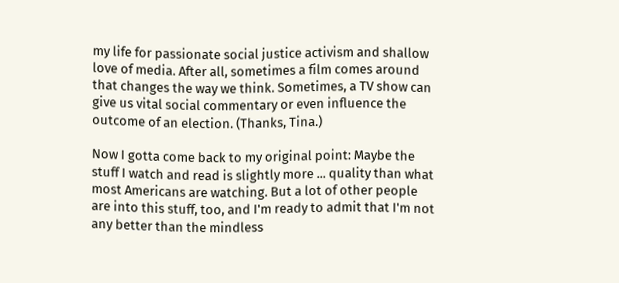my life for passionate social justice activism and shallow love of media. After all, sometimes a film comes around that changes the way we think. Sometimes, a TV show can give us vital social commentary or even influence the outcome of an election. (Thanks, Tina.)

Now I gotta come back to my original point: Maybe the stuff I watch and read is slightly more ... quality than what most Americans are watching. But a lot of other people are into this stuff, too, and I'm ready to admit that I'm not any better than the mindless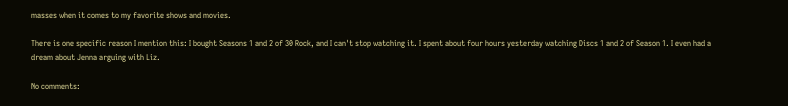masses when it comes to my favorite shows and movies.

There is one specific reason I mention this: I bought Seasons 1 and 2 of 30 Rock, and I can't stop watching it. I spent about four hours yesterday watching Discs 1 and 2 of Season 1. I even had a dream about Jenna arguing with Liz.

No comments: